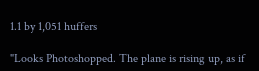1.1 by 1,051 huffers

"Looks Photoshopped. The plane is rising up, as if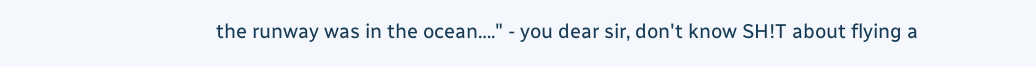the runway was in the ocean…." - you dear sir, don't know SH!T about flying a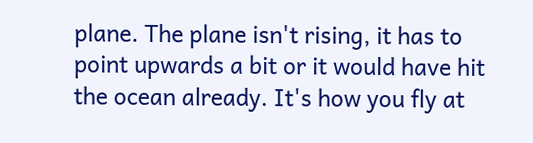plane. The plane isn't rising, it has to point upwards a bit or it would have hit the ocean already. It's how you fly at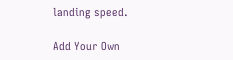landing speed.

Add Your Own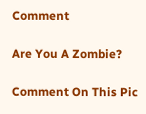Comment

Are You A Zombie?

Comment On This Pic